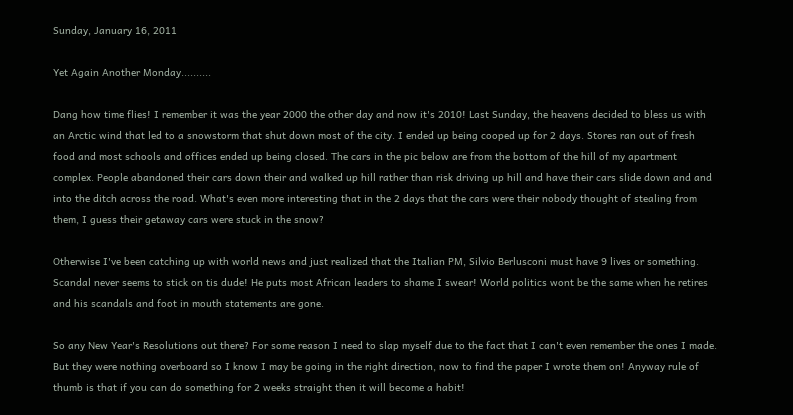Sunday, January 16, 2011

Yet Again Another Monday..........

Dang how time flies! I remember it was the year 2000 the other day and now it's 2010! Last Sunday, the heavens decided to bless us with an Arctic wind that led to a snowstorm that shut down most of the city. I ended up being cooped up for 2 days. Stores ran out of fresh food and most schools and offices ended up being closed. The cars in the pic below are from the bottom of the hill of my apartment complex. People abandoned their cars down their and walked up hill rather than risk driving up hill and have their cars slide down and and into the ditch across the road. What's even more interesting that in the 2 days that the cars were their nobody thought of stealing from them, I guess their getaway cars were stuck in the snow?

Otherwise I've been catching up with world news and just realized that the Italian PM, Silvio Berlusconi must have 9 lives or something. Scandal never seems to stick on tis dude! He puts most African leaders to shame I swear! World politics wont be the same when he retires and his scandals and foot in mouth statements are gone.

So any New Year's Resolutions out there? For some reason I need to slap myself due to the fact that I can't even remember the ones I made. But they were nothing overboard so I know I may be going in the right direction, now to find the paper I wrote them on! Anyway rule of thumb is that if you can do something for 2 weeks straight then it will become a habit!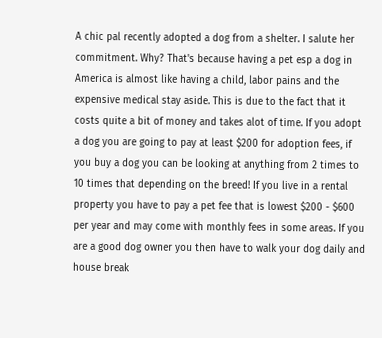A chic pal recently adopted a dog from a shelter. I salute her commitment. Why? That's because having a pet esp a dog in America is almost like having a child, labor pains and the expensive medical stay aside. This is due to the fact that it costs quite a bit of money and takes alot of time. If you adopt a dog you are going to pay at least $200 for adoption fees, if you buy a dog you can be looking at anything from 2 times to 10 times that depending on the breed! If you live in a rental property you have to pay a pet fee that is lowest $200 - $600 per year and may come with monthly fees in some areas. If you are a good dog owner you then have to walk your dog daily and house break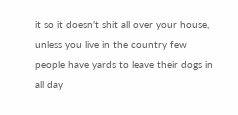it so it doesn't shit all over your house, unless you live in the country few people have yards to leave their dogs in all day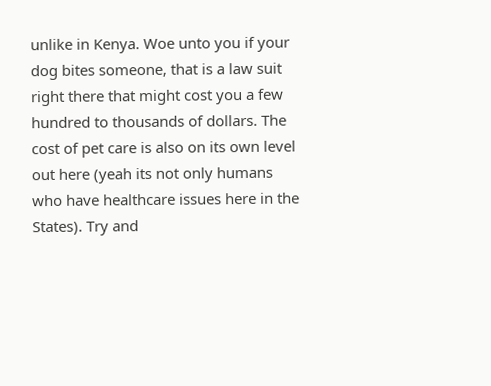unlike in Kenya. Woe unto you if your dog bites someone, that is a law suit right there that might cost you a few hundred to thousands of dollars. The cost of pet care is also on its own level out here (yeah its not only humans who have healthcare issues here in the States). Try and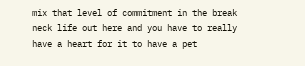mix that level of commitment in the break neck life out here and you have to really have a heart for it to have a pet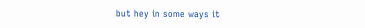but hey in some ways it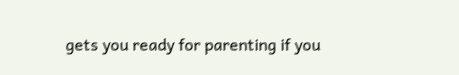gets you ready for parenting if you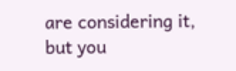are considering it, but you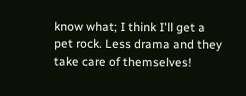know what; I think I'll get a pet rock. Less drama and they take care of themselves!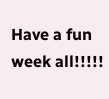Have a fun week all!!!!!